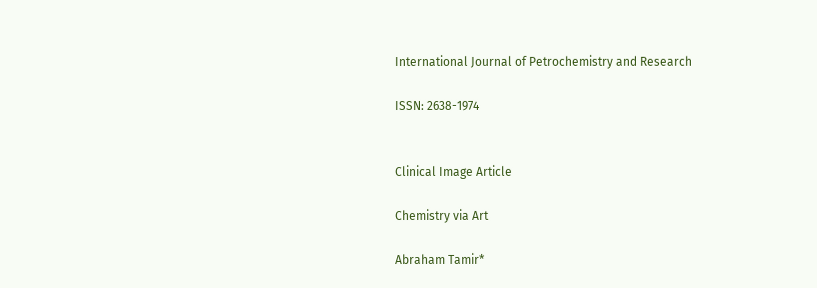International Journal of Petrochemistry and Research

ISSN: 2638-1974


Clinical Image Article

Chemistry via Art

Abraham Tamir*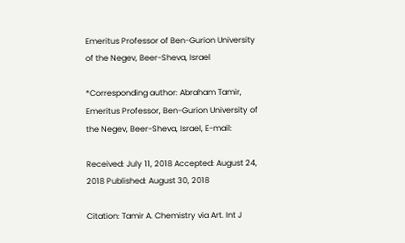Emeritus Professor of Ben-Gurion University of the Negev, Beer-Sheva, Israel

*Corresponding author: Abraham Tamir, Emeritus Professor, Ben-Gurion University of the Negev, Beer-Sheva, Israel, E-mail:

Received: July 11, 2018 Accepted: August 24, 2018 Published: August 30, 2018

Citation: Tamir A. Chemistry via Art. Int J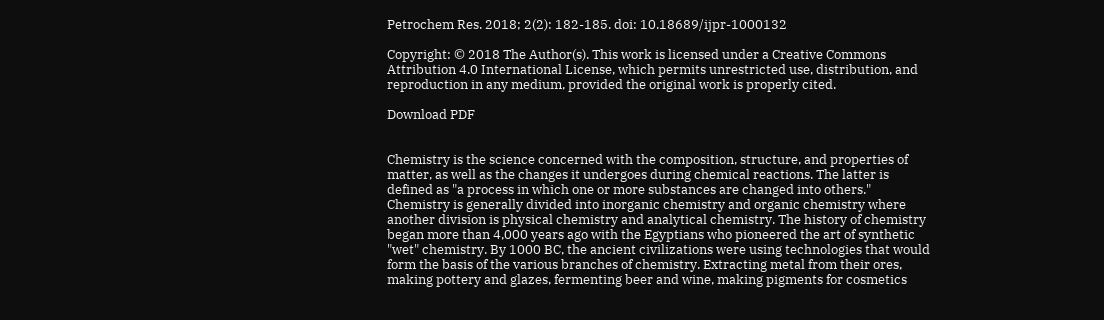Petrochem Res. 2018; 2(2): 182-185. doi: 10.18689/ijpr-1000132

Copyright: © 2018 The Author(s). This work is licensed under a Creative Commons Attribution 4.0 International License, which permits unrestricted use, distribution, and reproduction in any medium, provided the original work is properly cited.

Download PDF


Chemistry is the science concerned with the composition, structure, and properties of matter, as well as the changes it undergoes during chemical reactions. The latter is defined as "a process in which one or more substances are changed into others." Chemistry is generally divided into inorganic chemistry and organic chemistry where another division is physical chemistry and analytical chemistry. The history of chemistry began more than 4,000 years ago with the Egyptians who pioneered the art of synthetic "wet" chemistry. By 1000 BC, the ancient civilizations were using technologies that would form the basis of the various branches of chemistry. Extracting metal from their ores, making pottery and glazes, fermenting beer and wine, making pigments for cosmetics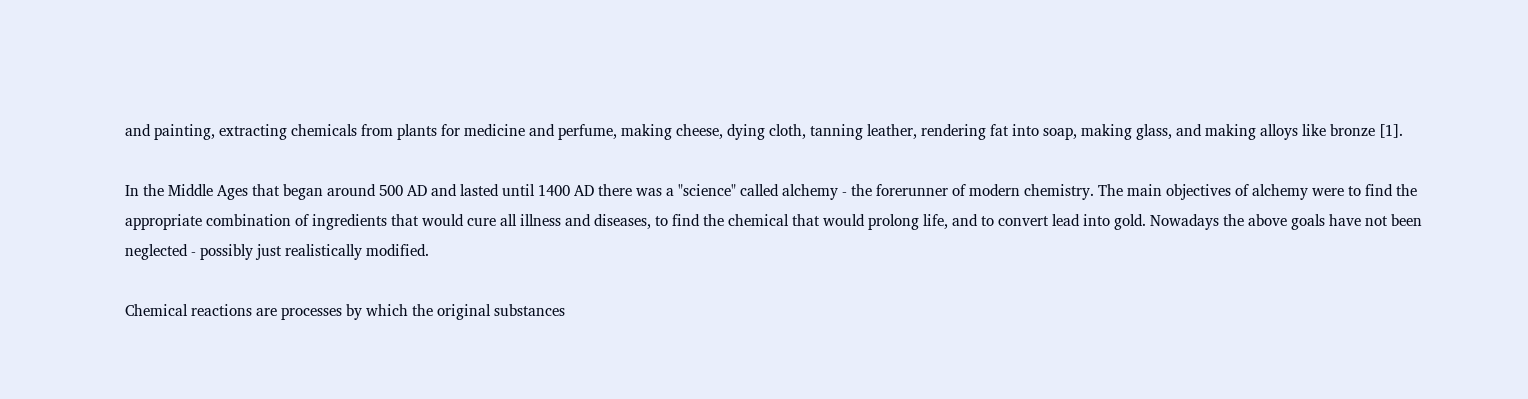and painting, extracting chemicals from plants for medicine and perfume, making cheese, dying cloth, tanning leather, rendering fat into soap, making glass, and making alloys like bronze [1].

In the Middle Ages that began around 500 AD and lasted until 1400 AD there was a "science" called alchemy - the forerunner of modern chemistry. The main objectives of alchemy were to find the appropriate combination of ingredients that would cure all illness and diseases, to find the chemical that would prolong life, and to convert lead into gold. Nowadays the above goals have not been neglected - possibly just realistically modified.

Chemical reactions are processes by which the original substances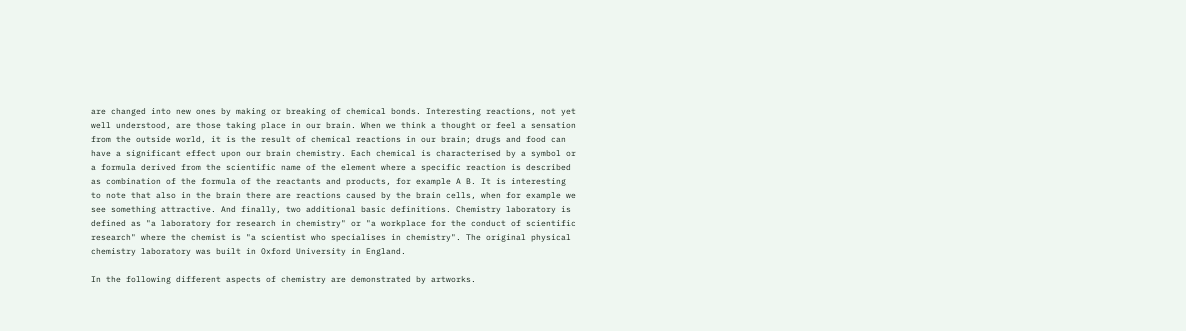are changed into new ones by making or breaking of chemical bonds. Interesting reactions, not yet well understood, are those taking place in our brain. When we think a thought or feel a sensation from the outside world, it is the result of chemical reactions in our brain; drugs and food can have a significant effect upon our brain chemistry. Each chemical is characterised by a symbol or a formula derived from the scientific name of the element where a specific reaction is described as combination of the formula of the reactants and products, for example A B. It is interesting to note that also in the brain there are reactions caused by the brain cells, when for example we see something attractive. And finally, two additional basic definitions. Chemistry laboratory is defined as "a laboratory for research in chemistry" or "a workplace for the conduct of scientific research" where the chemist is "a scientist who specialises in chemistry". The original physical chemistry laboratory was built in Oxford University in England.

In the following different aspects of chemistry are demonstrated by artworks.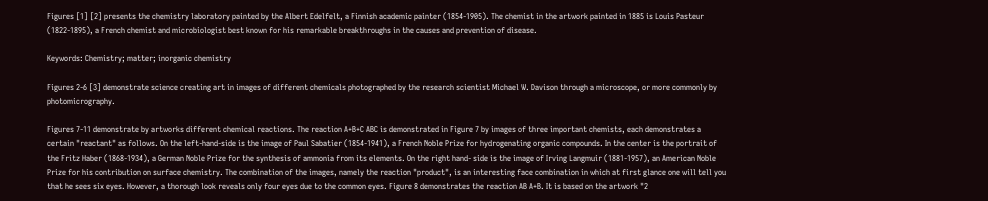Figures [1] [2] presents the chemistry laboratory painted by the Albert Edelfelt, a Finnish academic painter (1854-1905). The chemist in the artwork painted in 1885 is Louis Pasteur (1822-1895), a French chemist and microbiologist best known for his remarkable breakthroughs in the causes and prevention of disease.

Keywords: Chemistry; matter; inorganic chemistry

Figures 2-6 [3] demonstrate science creating art in images of different chemicals photographed by the research scientist Michael W. Davison through a microscope, or more commonly by photomicrography.

Figures 7-11 demonstrate by artworks different chemical reactions. The reaction A+B+C ABC is demonstrated in Figure 7 by images of three important chemists, each demonstrates a certain "reactant" as follows. On the left-hand-side is the image of Paul Sabatier (1854-1941), a French Noble Prize for hydrogenating organic compounds. In the center is the portrait of the Fritz Haber (1868-1934), a German Noble Prize for the synthesis of ammonia from its elements. On the right hand- side is the image of Irving Langmuir (1881-1957), an American Noble Prize for his contribution on surface chemistry. The combination of the images, namely the reaction "product", is an interesting face combination in which at first glance one will tell you that he sees six eyes. However, a thorough look reveals only four eyes due to the common eyes. Figure 8 demonstrates the reaction AB A+B. It is based on the artwork "2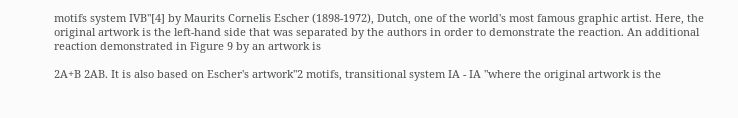motifs system IVB"[4] by Maurits Cornelis Escher (1898-1972), Dutch, one of the world's most famous graphic artist. Here, the original artwork is the left-hand side that was separated by the authors in order to demonstrate the reaction. An additional reaction demonstrated in Figure 9 by an artwork is

2A+B 2AB. It is also based on Escher's artwork"2 motifs, transitional system IA - IA "where the original artwork is the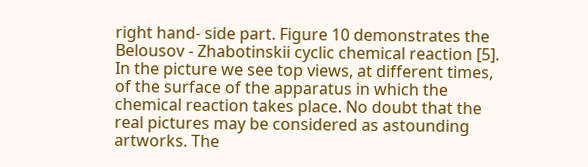right hand- side part. Figure 10 demonstrates the Belousov - Zhabotinskii cyclic chemical reaction [5]. In the picture we see top views, at different times, of the surface of the apparatus in which the chemical reaction takes place. No doubt that the real pictures may be considered as astounding artworks. The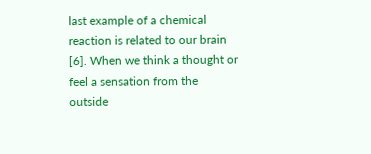last example of a chemical reaction is related to our brain [6]. When we think a thought or feel a sensation from the outside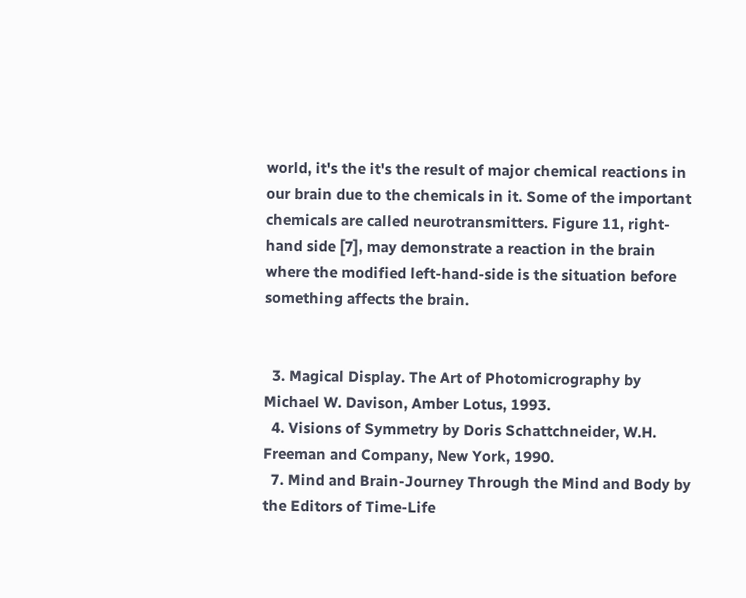world, it's the it's the result of major chemical reactions in our brain due to the chemicals in it. Some of the important chemicals are called neurotransmitters. Figure 11, right-hand side [7], may demonstrate a reaction in the brain where the modified left-hand-side is the situation before something affects the brain.


  3. Magical Display. The Art of Photomicrography by Michael W. Davison, Amber Lotus, 1993.
  4. Visions of Symmetry by Doris Schattchneider, W.H. Freeman and Company, New York, 1990.
  7. Mind and Brain-Journey Through the Mind and Body by the Editors of Time-Life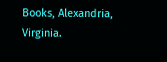Books, Alexandria, Virginia.